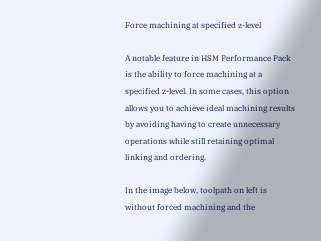Force machining at specified z-level

A notable feature in HSM Performance Pack is the ability to force machining at a specified z-level. In some cases, this option allows you to achieve ideal machining results by avoiding having to create unnecessary operations while still retaining optimal linking and ordering.

In the image below, toolpath on left is without forced machining and the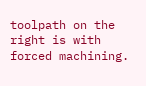toolpath on the right is with forced machining.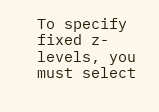To specify fixed z-levels, you must select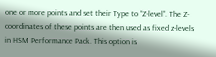one or more points and set their Type to “Z-level”. The Z-coordinates of these points are then used as fixed z-levels in HSM Performance Pack. This option is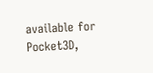available for Pocket3D,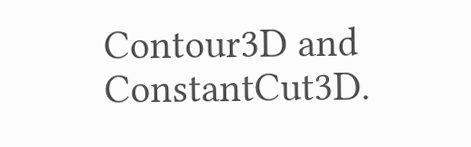Contour3D and ConstantCut3D.